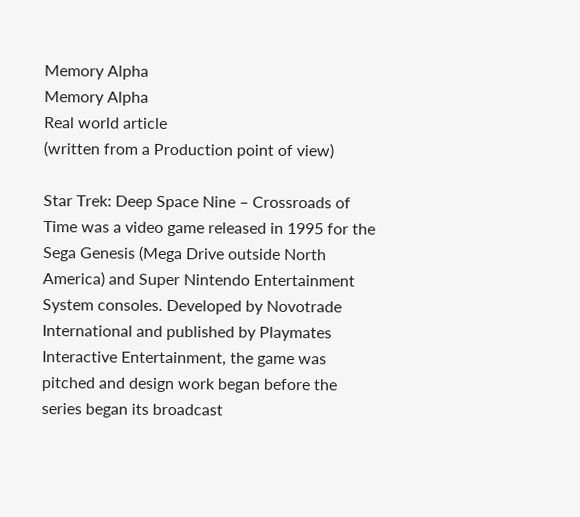Memory Alpha
Memory Alpha
Real world article
(written from a Production point of view)

Star Trek: Deep Space Nine – Crossroads of Time was a video game released in 1995 for the Sega Genesis (Mega Drive outside North America) and Super Nintendo Entertainment System consoles. Developed by Novotrade International and published by Playmates Interactive Entertainment, the game was pitched and design work began before the series began its broadcast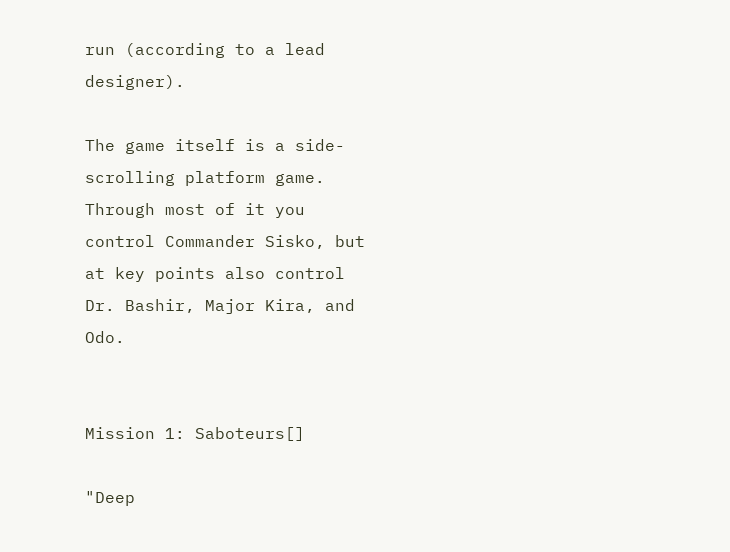run (according to a lead designer).

The game itself is a side-scrolling platform game. Through most of it you control Commander Sisko, but at key points also control Dr. Bashir, Major Kira, and Odo.


Mission 1: Saboteurs[]

"Deep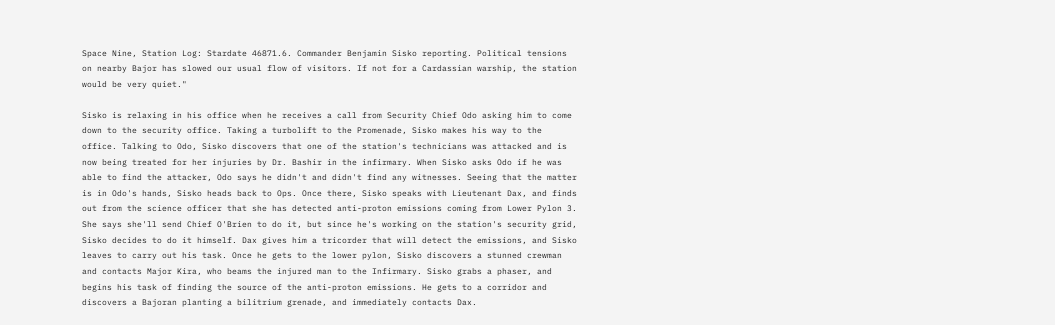Space Nine, Station Log: Stardate 46871.6. Commander Benjamin Sisko reporting. Political tensions on nearby Bajor has slowed our usual flow of visitors. If not for a Cardassian warship, the station would be very quiet."

Sisko is relaxing in his office when he receives a call from Security Chief Odo asking him to come down to the security office. Taking a turbolift to the Promenade, Sisko makes his way to the office. Talking to Odo, Sisko discovers that one of the station's technicians was attacked and is now being treated for her injuries by Dr. Bashir in the infirmary. When Sisko asks Odo if he was able to find the attacker, Odo says he didn't and didn't find any witnesses. Seeing that the matter is in Odo's hands, Sisko heads back to Ops. Once there, Sisko speaks with Lieutenant Dax, and finds out from the science officer that she has detected anti-proton emissions coming from Lower Pylon 3. She says she'll send Chief O'Brien to do it, but since he's working on the station's security grid, Sisko decides to do it himself. Dax gives him a tricorder that will detect the emissions, and Sisko leaves to carry out his task. Once he gets to the lower pylon, Sisko discovers a stunned crewman and contacts Major Kira, who beams the injured man to the Infirmary. Sisko grabs a phaser, and begins his task of finding the source of the anti-proton emissions. He gets to a corridor and discovers a Bajoran planting a bilitrium grenade, and immediately contacts Dax.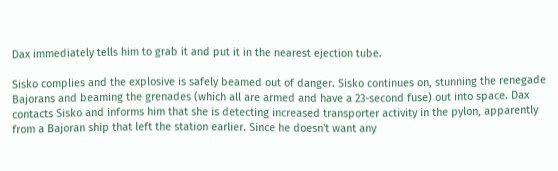Dax immediately tells him to grab it and put it in the nearest ejection tube.

Sisko complies and the explosive is safely beamed out of danger. Sisko continues on, stunning the renegade Bajorans and beaming the grenades (which all are armed and have a 23-second fuse) out into space. Dax contacts Sisko and informs him that she is detecting increased transporter activity in the pylon, apparently from a Bajoran ship that left the station earlier. Since he doesn't want any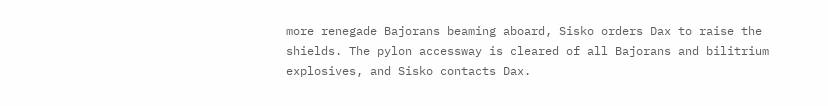more renegade Bajorans beaming aboard, Sisko orders Dax to raise the shields. The pylon accessway is cleared of all Bajorans and bilitrium explosives, and Sisko contacts Dax.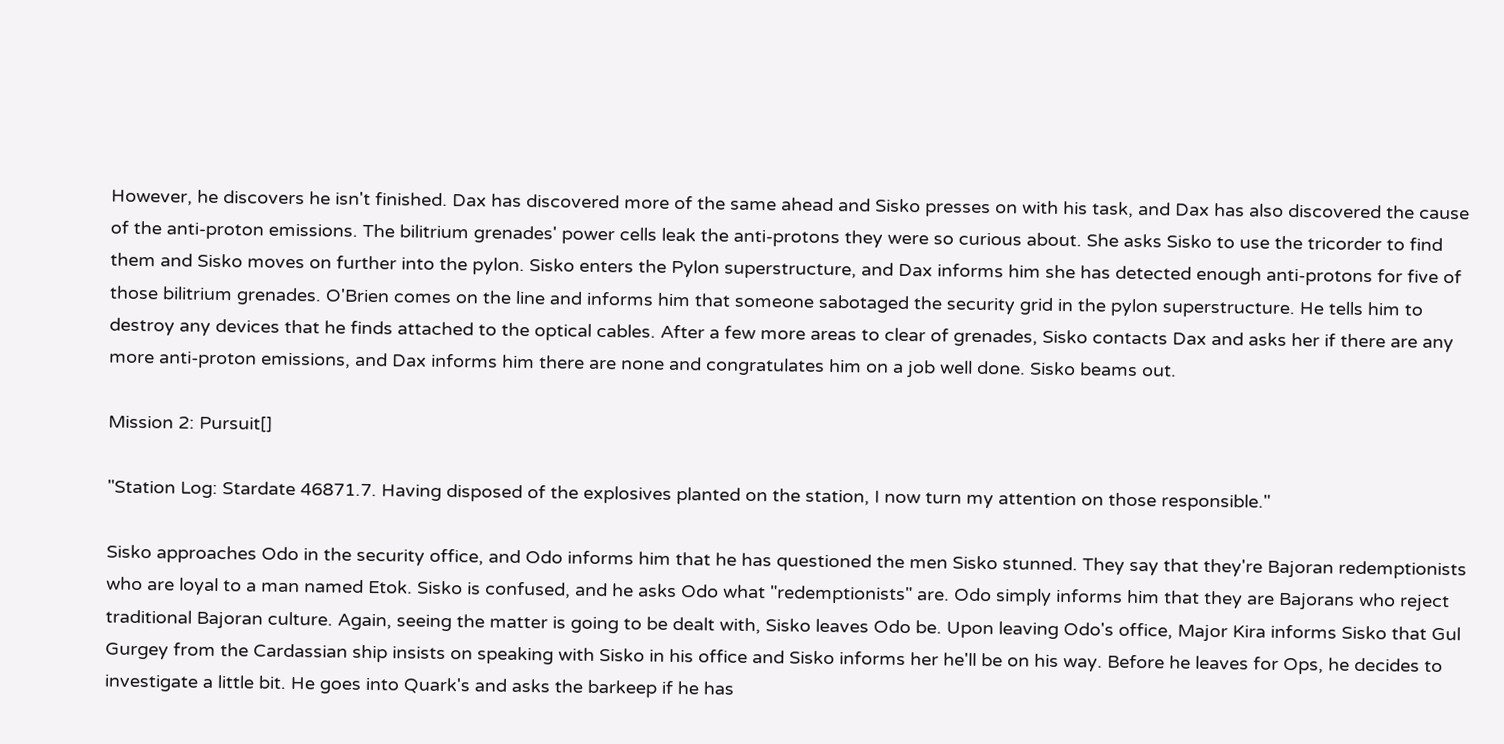However, he discovers he isn't finished. Dax has discovered more of the same ahead and Sisko presses on with his task, and Dax has also discovered the cause of the anti-proton emissions. The bilitrium grenades' power cells leak the anti-protons they were so curious about. She asks Sisko to use the tricorder to find them and Sisko moves on further into the pylon. Sisko enters the Pylon superstructure, and Dax informs him she has detected enough anti-protons for five of those bilitrium grenades. O'Brien comes on the line and informs him that someone sabotaged the security grid in the pylon superstructure. He tells him to destroy any devices that he finds attached to the optical cables. After a few more areas to clear of grenades, Sisko contacts Dax and asks her if there are any more anti-proton emissions, and Dax informs him there are none and congratulates him on a job well done. Sisko beams out.

Mission 2: Pursuit[]

"Station Log: Stardate 46871.7. Having disposed of the explosives planted on the station, I now turn my attention on those responsible."

Sisko approaches Odo in the security office, and Odo informs him that he has questioned the men Sisko stunned. They say that they're Bajoran redemptionists who are loyal to a man named Etok. Sisko is confused, and he asks Odo what "redemptionists" are. Odo simply informs him that they are Bajorans who reject traditional Bajoran culture. Again, seeing the matter is going to be dealt with, Sisko leaves Odo be. Upon leaving Odo's office, Major Kira informs Sisko that Gul Gurgey from the Cardassian ship insists on speaking with Sisko in his office and Sisko informs her he'll be on his way. Before he leaves for Ops, he decides to investigate a little bit. He goes into Quark's and asks the barkeep if he has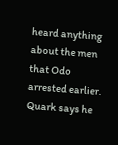heard anything about the men that Odo arrested earlier. Quark says he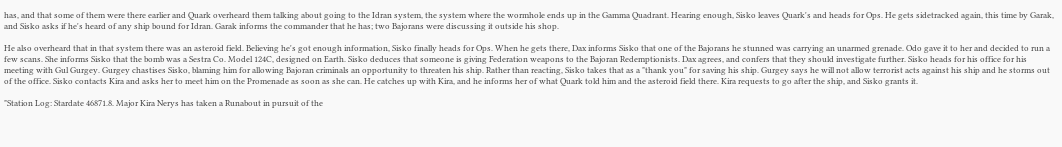has, and that some of them were there earlier and Quark overheard them talking about going to the Idran system, the system where the wormhole ends up in the Gamma Quadrant. Hearing enough, Sisko leaves Quark's and heads for Ops. He gets sidetracked again, this time by Garak, and Sisko asks if he's heard of any ship bound for Idran. Garak informs the commander that he has; two Bajorans were discussing it outside his shop.

He also overheard that in that system there was an asteroid field. Believing he's got enough information, Sisko finally heads for Ops. When he gets there, Dax informs Sisko that one of the Bajorans he stunned was carrying an unarmed grenade. Odo gave it to her and decided to run a few scans. She informs Sisko that the bomb was a Sestra Co. Model 124C, designed on Earth. Sisko deduces that someone is giving Federation weapons to the Bajoran Redemptionists. Dax agrees, and confers that they should investigate further. Sisko heads for his office for his meeting with Gul Gurgey. Gurgey chastises Sisko, blaming him for allowing Bajoran criminals an opportunity to threaten his ship. Rather than reacting, Sisko takes that as a "thank you" for saving his ship. Gurgey says he will not allow terrorist acts against his ship and he storms out of the office. Sisko contacts Kira and asks her to meet him on the Promenade as soon as she can. He catches up with Kira, and he informs her of what Quark told him and the asteroid field there. Kira requests to go after the ship, and Sisko grants it.

"Station Log: Stardate 46871.8. Major Kira Nerys has taken a Runabout in pursuit of the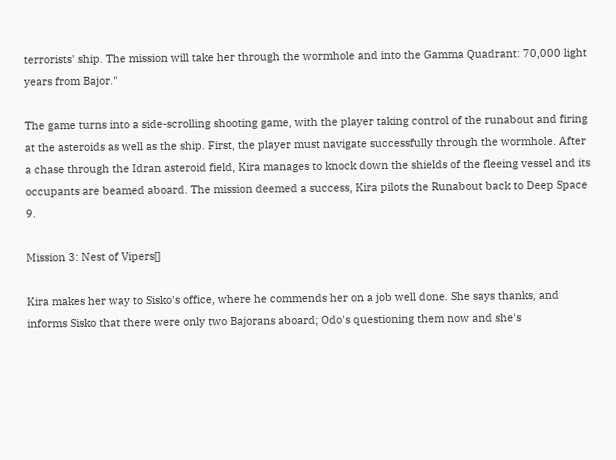terrorists' ship. The mission will take her through the wormhole and into the Gamma Quadrant: 70,000 light years from Bajor."

The game turns into a side-scrolling shooting game, with the player taking control of the runabout and firing at the asteroids as well as the ship. First, the player must navigate successfully through the wormhole. After a chase through the Idran asteroid field, Kira manages to knock down the shields of the fleeing vessel and its occupants are beamed aboard. The mission deemed a success, Kira pilots the Runabout back to Deep Space 9.

Mission 3: Nest of Vipers[]

Kira makes her way to Sisko's office, where he commends her on a job well done. She says thanks, and informs Sisko that there were only two Bajorans aboard; Odo's questioning them now and she's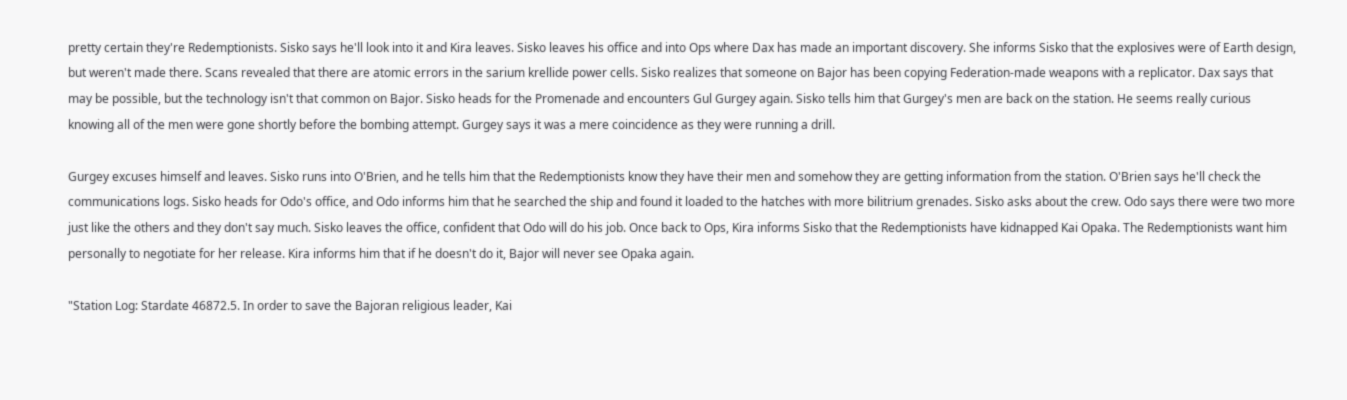pretty certain they're Redemptionists. Sisko says he'll look into it and Kira leaves. Sisko leaves his office and into Ops where Dax has made an important discovery. She informs Sisko that the explosives were of Earth design, but weren't made there. Scans revealed that there are atomic errors in the sarium krellide power cells. Sisko realizes that someone on Bajor has been copying Federation-made weapons with a replicator. Dax says that may be possible, but the technology isn't that common on Bajor. Sisko heads for the Promenade and encounters Gul Gurgey again. Sisko tells him that Gurgey's men are back on the station. He seems really curious knowing all of the men were gone shortly before the bombing attempt. Gurgey says it was a mere coincidence as they were running a drill.

Gurgey excuses himself and leaves. Sisko runs into O'Brien, and he tells him that the Redemptionists know they have their men and somehow they are getting information from the station. O'Brien says he'll check the communications logs. Sisko heads for Odo's office, and Odo informs him that he searched the ship and found it loaded to the hatches with more bilitrium grenades. Sisko asks about the crew. Odo says there were two more just like the others and they don't say much. Sisko leaves the office, confident that Odo will do his job. Once back to Ops, Kira informs Sisko that the Redemptionists have kidnapped Kai Opaka. The Redemptionists want him personally to negotiate for her release. Kira informs him that if he doesn't do it, Bajor will never see Opaka again.

"Station Log: Stardate 46872.5. In order to save the Bajoran religious leader, Kai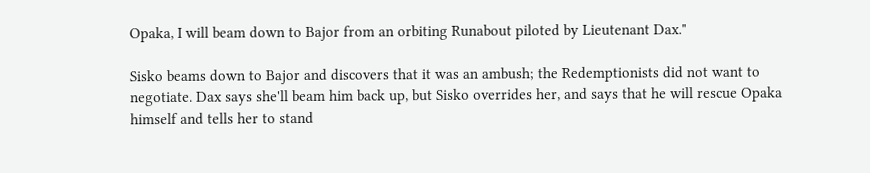Opaka, I will beam down to Bajor from an orbiting Runabout piloted by Lieutenant Dax."

Sisko beams down to Bajor and discovers that it was an ambush; the Redemptionists did not want to negotiate. Dax says she'll beam him back up, but Sisko overrides her, and says that he will rescue Opaka himself and tells her to stand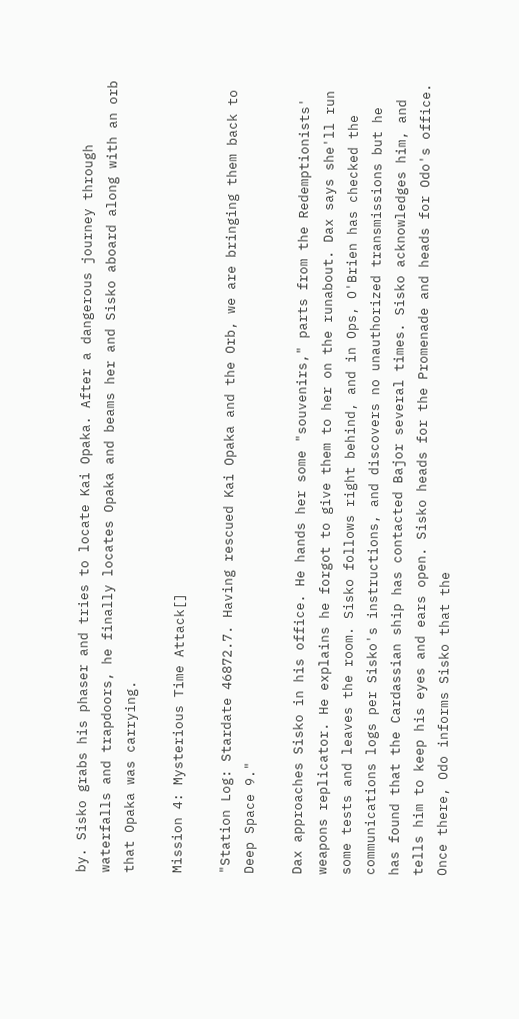by. Sisko grabs his phaser and tries to locate Kai Opaka. After a dangerous journey through waterfalls and trapdoors, he finally locates Opaka and beams her and Sisko aboard along with an orb that Opaka was carrying.

Mission 4: Mysterious Time Attack[]

"Station Log: Stardate 46872.7. Having rescued Kai Opaka and the Orb, we are bringing them back to Deep Space 9."

Dax approaches Sisko in his office. He hands her some "souvenirs," parts from the Redemptionists' weapons replicator. He explains he forgot to give them to her on the runabout. Dax says she'll run some tests and leaves the room. Sisko follows right behind, and in Ops, O'Brien has checked the communications logs per Sisko's instructions, and discovers no unauthorized transmissions but he has found that the Cardassian ship has contacted Bajor several times. Sisko acknowledges him, and tells him to keep his eyes and ears open. Sisko heads for the Promenade and heads for Odo's office. Once there, Odo informs Sisko that the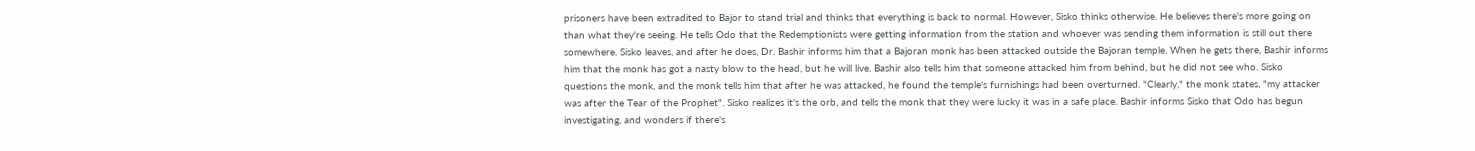prisoners have been extradited to Bajor to stand trial and thinks that everything is back to normal. However, Sisko thinks otherwise. He believes there's more going on than what they're seeing. He tells Odo that the Redemptionists were getting information from the station and whoever was sending them information is still out there somewhere. Sisko leaves, and after he does, Dr. Bashir informs him that a Bajoran monk has been attacked outside the Bajoran temple. When he gets there, Bashir informs him that the monk has got a nasty blow to the head, but he will live. Bashir also tells him that someone attacked him from behind, but he did not see who. Sisko questions the monk, and the monk tells him that after he was attacked, he found the temple's furnishings had been overturned. "Clearly," the monk states, "my attacker was after the Tear of the Prophet". Sisko realizes it's the orb, and tells the monk that they were lucky it was in a safe place. Bashir informs Sisko that Odo has begun investigating, and wonders if there's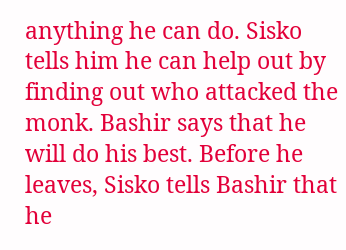anything he can do. Sisko tells him he can help out by finding out who attacked the monk. Bashir says that he will do his best. Before he leaves, Sisko tells Bashir that he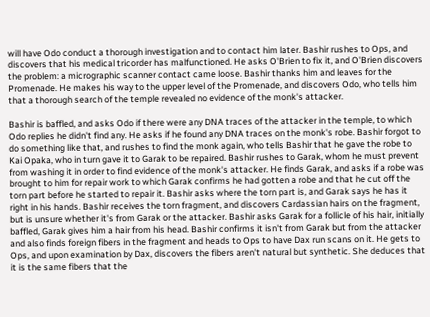will have Odo conduct a thorough investigation and to contact him later. Bashir rushes to Ops, and discovers that his medical tricorder has malfunctioned. He asks O'Brien to fix it, and O'Brien discovers the problem: a micrographic scanner contact came loose. Bashir thanks him and leaves for the Promenade. He makes his way to the upper level of the Promenade, and discovers Odo, who tells him that a thorough search of the temple revealed no evidence of the monk's attacker.

Bashir is baffled, and asks Odo if there were any DNA traces of the attacker in the temple, to which Odo replies he didn't find any. He asks if he found any DNA traces on the monk's robe. Bashir forgot to do something like that, and rushes to find the monk again, who tells Bashir that he gave the robe to Kai Opaka, who in turn gave it to Garak to be repaired. Bashir rushes to Garak, whom he must prevent from washing it in order to find evidence of the monk's attacker. He finds Garak, and asks if a robe was brought to him for repair work to which Garak confirms he had gotten a robe and that he cut off the torn part before he started to repair it. Bashir asks where the torn part is, and Garak says he has it right in his hands. Bashir receives the torn fragment, and discovers Cardassian hairs on the fragment, but is unsure whether it's from Garak or the attacker. Bashir asks Garak for a follicle of his hair, initially baffled, Garak gives him a hair from his head. Bashir confirms it isn't from Garak but from the attacker and also finds foreign fibers in the fragment and heads to Ops to have Dax run scans on it. He gets to Ops, and upon examination by Dax, discovers the fibers aren't natural but synthetic. She deduces that it is the same fibers that the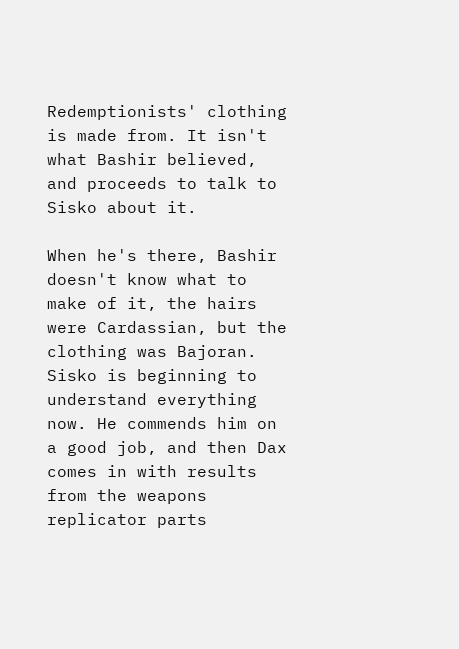Redemptionists' clothing is made from. It isn't what Bashir believed, and proceeds to talk to Sisko about it.

When he's there, Bashir doesn't know what to make of it, the hairs were Cardassian, but the clothing was Bajoran. Sisko is beginning to understand everything now. He commends him on a good job, and then Dax comes in with results from the weapons replicator parts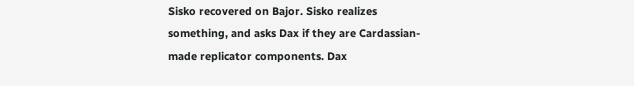Sisko recovered on Bajor. Sisko realizes something, and asks Dax if they are Cardassian-made replicator components. Dax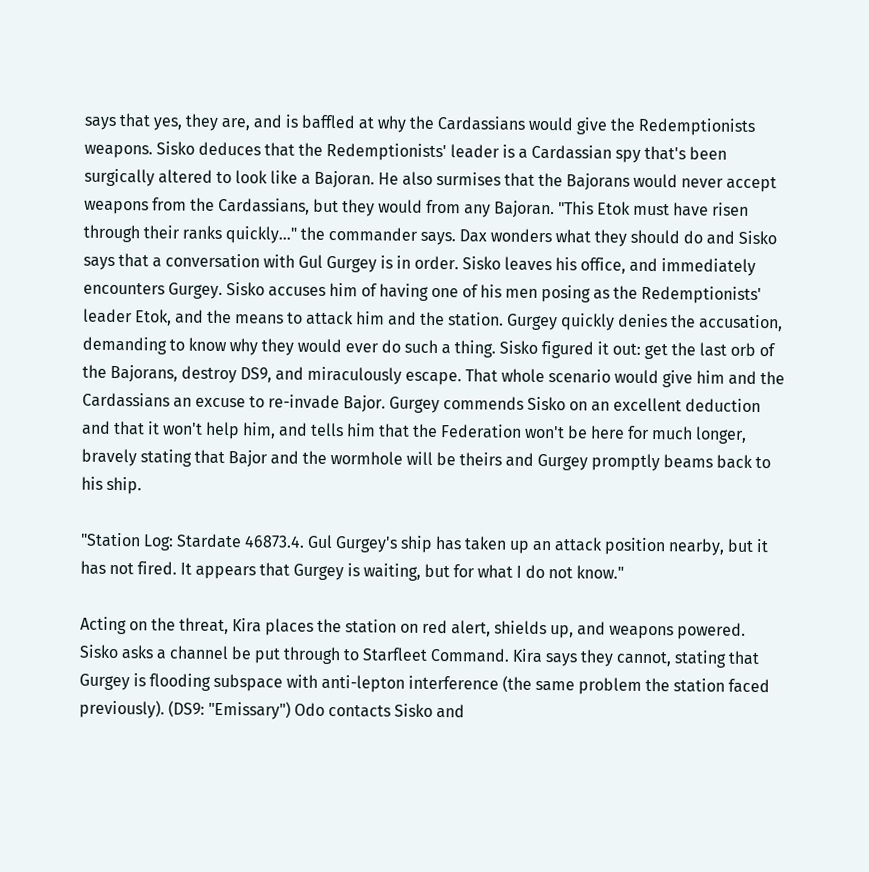says that yes, they are, and is baffled at why the Cardassians would give the Redemptionists weapons. Sisko deduces that the Redemptionists' leader is a Cardassian spy that's been surgically altered to look like a Bajoran. He also surmises that the Bajorans would never accept weapons from the Cardassians, but they would from any Bajoran. "This Etok must have risen through their ranks quickly..." the commander says. Dax wonders what they should do and Sisko says that a conversation with Gul Gurgey is in order. Sisko leaves his office, and immediately encounters Gurgey. Sisko accuses him of having one of his men posing as the Redemptionists' leader Etok, and the means to attack him and the station. Gurgey quickly denies the accusation, demanding to know why they would ever do such a thing. Sisko figured it out: get the last orb of the Bajorans, destroy DS9, and miraculously escape. That whole scenario would give him and the Cardassians an excuse to re-invade Bajor. Gurgey commends Sisko on an excellent deduction and that it won't help him, and tells him that the Federation won't be here for much longer, bravely stating that Bajor and the wormhole will be theirs and Gurgey promptly beams back to his ship.

"Station Log: Stardate 46873.4. Gul Gurgey's ship has taken up an attack position nearby, but it has not fired. It appears that Gurgey is waiting, but for what I do not know."

Acting on the threat, Kira places the station on red alert, shields up, and weapons powered. Sisko asks a channel be put through to Starfleet Command. Kira says they cannot, stating that Gurgey is flooding subspace with anti-lepton interference (the same problem the station faced previously). (DS9: "Emissary") Odo contacts Sisko and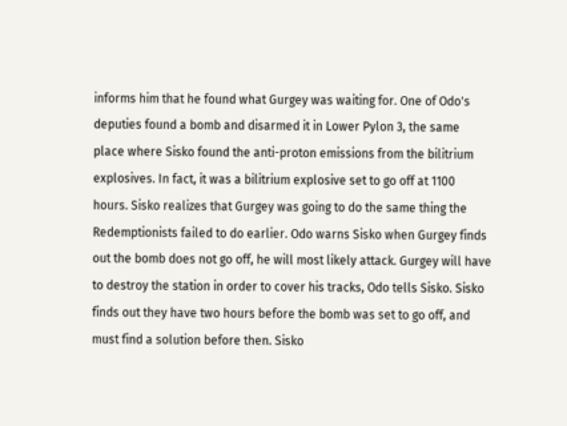informs him that he found what Gurgey was waiting for. One of Odo's deputies found a bomb and disarmed it in Lower Pylon 3, the same place where Sisko found the anti-proton emissions from the bilitrium explosives. In fact, it was a bilitrium explosive set to go off at 1100 hours. Sisko realizes that Gurgey was going to do the same thing the Redemptionists failed to do earlier. Odo warns Sisko when Gurgey finds out the bomb does not go off, he will most likely attack. Gurgey will have to destroy the station in order to cover his tracks, Odo tells Sisko. Sisko finds out they have two hours before the bomb was set to go off, and must find a solution before then. Sisko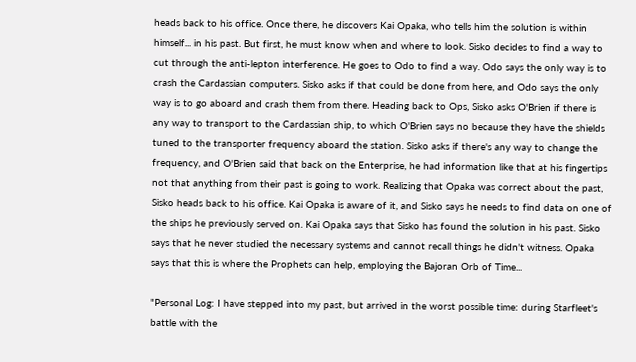heads back to his office. Once there, he discovers Kai Opaka, who tells him the solution is within himself... in his past. But first, he must know when and where to look. Sisko decides to find a way to cut through the anti-lepton interference. He goes to Odo to find a way. Odo says the only way is to crash the Cardassian computers. Sisko asks if that could be done from here, and Odo says the only way is to go aboard and crash them from there. Heading back to Ops, Sisko asks O'Brien if there is any way to transport to the Cardassian ship, to which O'Brien says no because they have the shields tuned to the transporter frequency aboard the station. Sisko asks if there's any way to change the frequency, and O'Brien said that back on the Enterprise, he had information like that at his fingertips not that anything from their past is going to work. Realizing that Opaka was correct about the past, Sisko heads back to his office. Kai Opaka is aware of it, and Sisko says he needs to find data on one of the ships he previously served on. Kai Opaka says that Sisko has found the solution in his past. Sisko says that he never studied the necessary systems and cannot recall things he didn't witness. Opaka says that this is where the Prophets can help, employing the Bajoran Orb of Time...

"Personal Log: I have stepped into my past, but arrived in the worst possible time: during Starfleet's battle with the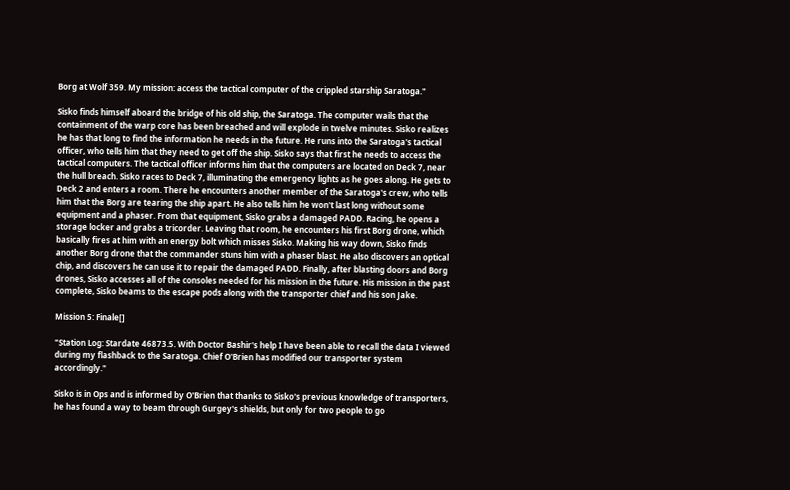Borg at Wolf 359. My mission: access the tactical computer of the crippled starship Saratoga."

Sisko finds himself aboard the bridge of his old ship, the Saratoga. The computer wails that the containment of the warp core has been breached and will explode in twelve minutes. Sisko realizes he has that long to find the information he needs in the future. He runs into the Saratoga's tactical officer, who tells him that they need to get off the ship. Sisko says that first he needs to access the tactical computers. The tactical officer informs him that the computers are located on Deck 7, near the hull breach. Sisko races to Deck 7, illuminating the emergency lights as he goes along. He gets to Deck 2 and enters a room. There he encounters another member of the Saratoga's crew, who tells him that the Borg are tearing the ship apart. He also tells him he won't last long without some equipment and a phaser. From that equipment, Sisko grabs a damaged PADD. Racing, he opens a storage locker and grabs a tricorder. Leaving that room, he encounters his first Borg drone, which basically fires at him with an energy bolt which misses Sisko. Making his way down, Sisko finds another Borg drone that the commander stuns him with a phaser blast. He also discovers an optical chip, and discovers he can use it to repair the damaged PADD. Finally, after blasting doors and Borg drones, Sisko accesses all of the consoles needed for his mission in the future. His mission in the past complete, Sisko beams to the escape pods along with the transporter chief and his son Jake.

Mission 5: Finale[]

"Station Log: Stardate 46873.5. With Doctor Bashir's help I have been able to recall the data I viewed during my flashback to the Saratoga. Chief O'Brien has modified our transporter system accordingly."

Sisko is in Ops and is informed by O'Brien that thanks to Sisko's previous knowledge of transporters, he has found a way to beam through Gurgey's shields, but only for two people to go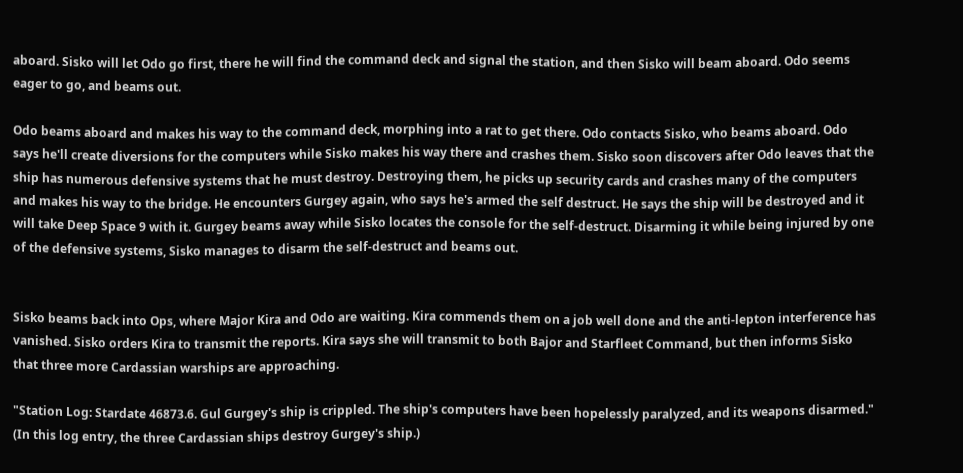aboard. Sisko will let Odo go first, there he will find the command deck and signal the station, and then Sisko will beam aboard. Odo seems eager to go, and beams out.

Odo beams aboard and makes his way to the command deck, morphing into a rat to get there. Odo contacts Sisko, who beams aboard. Odo says he'll create diversions for the computers while Sisko makes his way there and crashes them. Sisko soon discovers after Odo leaves that the ship has numerous defensive systems that he must destroy. Destroying them, he picks up security cards and crashes many of the computers and makes his way to the bridge. He encounters Gurgey again, who says he's armed the self destruct. He says the ship will be destroyed and it will take Deep Space 9 with it. Gurgey beams away while Sisko locates the console for the self-destruct. Disarming it while being injured by one of the defensive systems, Sisko manages to disarm the self-destruct and beams out.


Sisko beams back into Ops, where Major Kira and Odo are waiting. Kira commends them on a job well done and the anti-lepton interference has vanished. Sisko orders Kira to transmit the reports. Kira says she will transmit to both Bajor and Starfleet Command, but then informs Sisko that three more Cardassian warships are approaching.

"Station Log: Stardate 46873.6. Gul Gurgey's ship is crippled. The ship's computers have been hopelessly paralyzed, and its weapons disarmed." (In this log entry, the three Cardassian ships destroy Gurgey's ship.)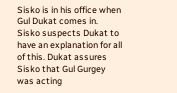Sisko is in his office when Gul Dukat comes in. Sisko suspects Dukat to have an explanation for all of this. Dukat assures Sisko that Gul Gurgey was acting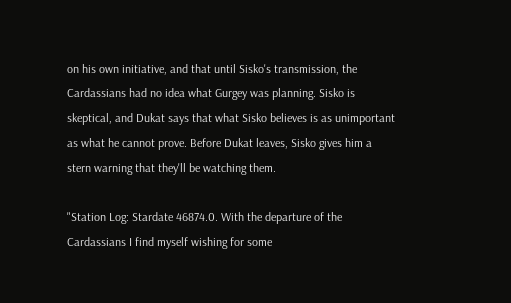on his own initiative, and that until Sisko's transmission, the Cardassians had no idea what Gurgey was planning. Sisko is skeptical, and Dukat says that what Sisko believes is as unimportant as what he cannot prove. Before Dukat leaves, Sisko gives him a stern warning that they'll be watching them.

"Station Log: Stardate 46874.0. With the departure of the Cardassians I find myself wishing for some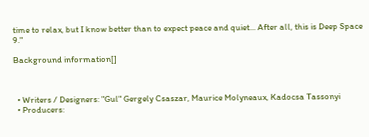time to relax, but I know better than to expect peace and quiet... After all, this is Deep Space 9."

Background information[]



  • Writers / Designers: "Gul" Gergely Csaszar, Maurice Molyneaux, Kadocsa Tassonyi
  • Producers: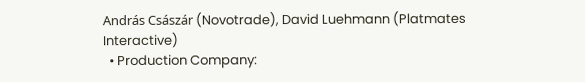András Császár (Novotrade), David Luehmann (Platmates Interactive)
  • Production Company: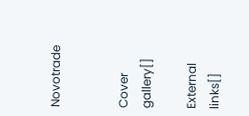Novotrade


Cover gallery[]

External links[]